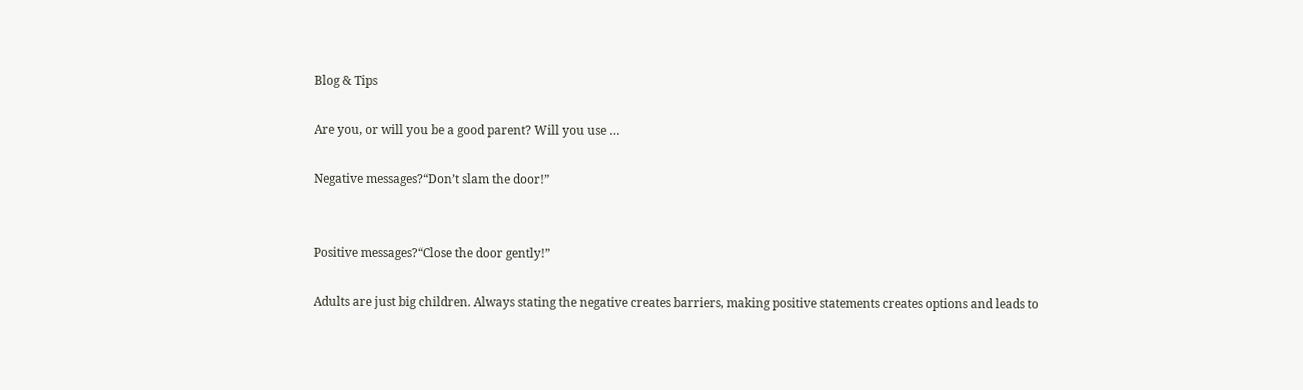Blog & Tips

Are you, or will you be a good parent? Will you use …

Negative messages?“Don’t slam the door!”


Positive messages?“Close the door gently!”

Adults are just big children. Always stating the negative creates barriers, making positive statements creates options and leads to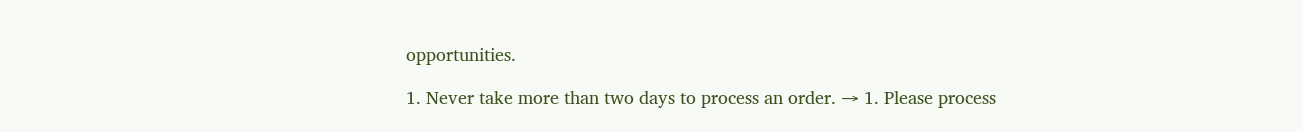opportunities.

1. Never take more than two days to process an order. → 1. Please process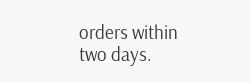orders within two days.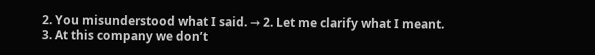2. You misunderstood what I said. → 2. Let me clarify what I meant.
3. At this company we don’t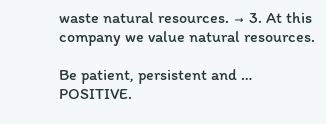waste natural resources. → 3. At this company we value natural resources.

Be patient, persistent and … POSITIVE.